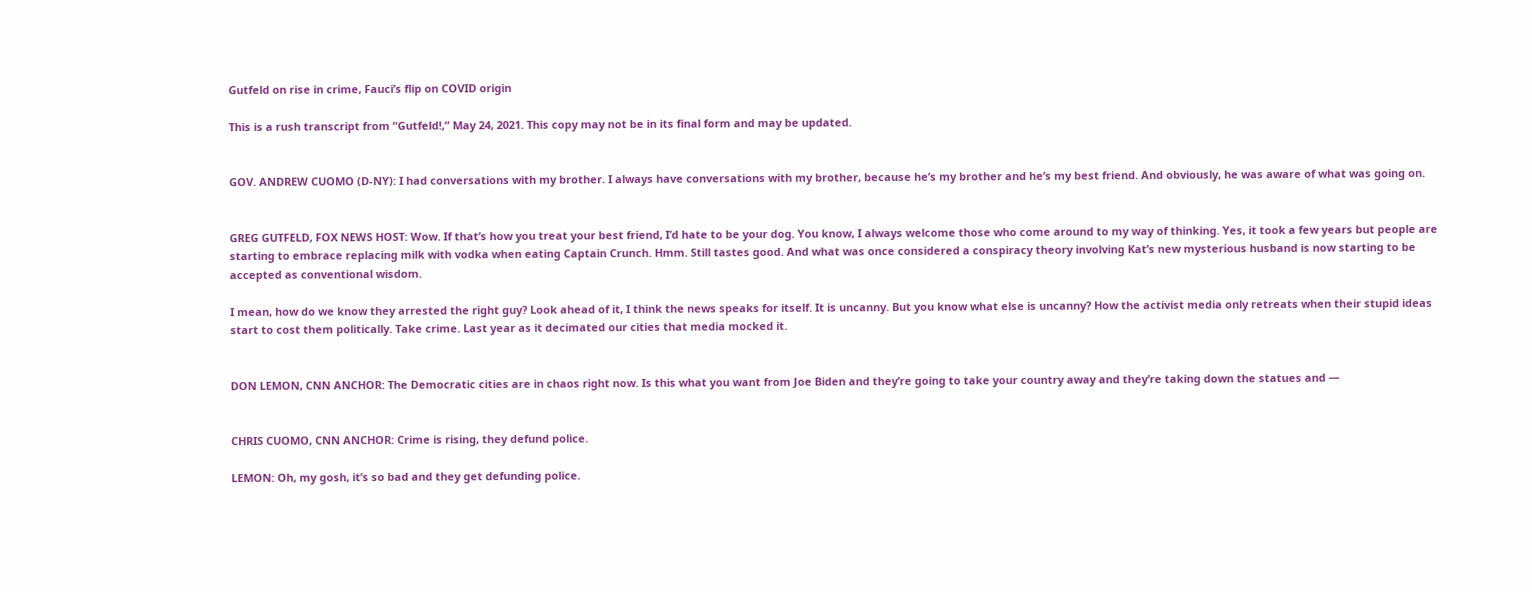Gutfeld on rise in crime, Fauci’s flip on COVID origin

This is a rush transcript from “Gutfeld!,” May 24, 2021. This copy may not be in its final form and may be updated.


GOV. ANDREW CUOMO (D-NY): I had conversations with my brother. I always have conversations with my brother, because he’s my brother and he’s my best friend. And obviously, he was aware of what was going on.


GREG GUTFELD, FOX NEWS HOST: Wow. If that’s how you treat your best friend, I’d hate to be your dog. You know, I always welcome those who come around to my way of thinking. Yes, it took a few years but people are starting to embrace replacing milk with vodka when eating Captain Crunch. Hmm. Still tastes good. And what was once considered a conspiracy theory involving Kat’s new mysterious husband is now starting to be accepted as conventional wisdom.

I mean, how do we know they arrested the right guy? Look ahead of it, I think the news speaks for itself. It is uncanny. But you know what else is uncanny? How the activist media only retreats when their stupid ideas start to cost them politically. Take crime. Last year as it decimated our cities that media mocked it.


DON LEMON, CNN ANCHOR: The Democratic cities are in chaos right now. Is this what you want from Joe Biden and they’re going to take your country away and they’re taking down the statues and —


CHRIS CUOMO, CNN ANCHOR: Crime is rising, they defund police.

LEMON: Oh, my gosh, it’s so bad and they get defunding police.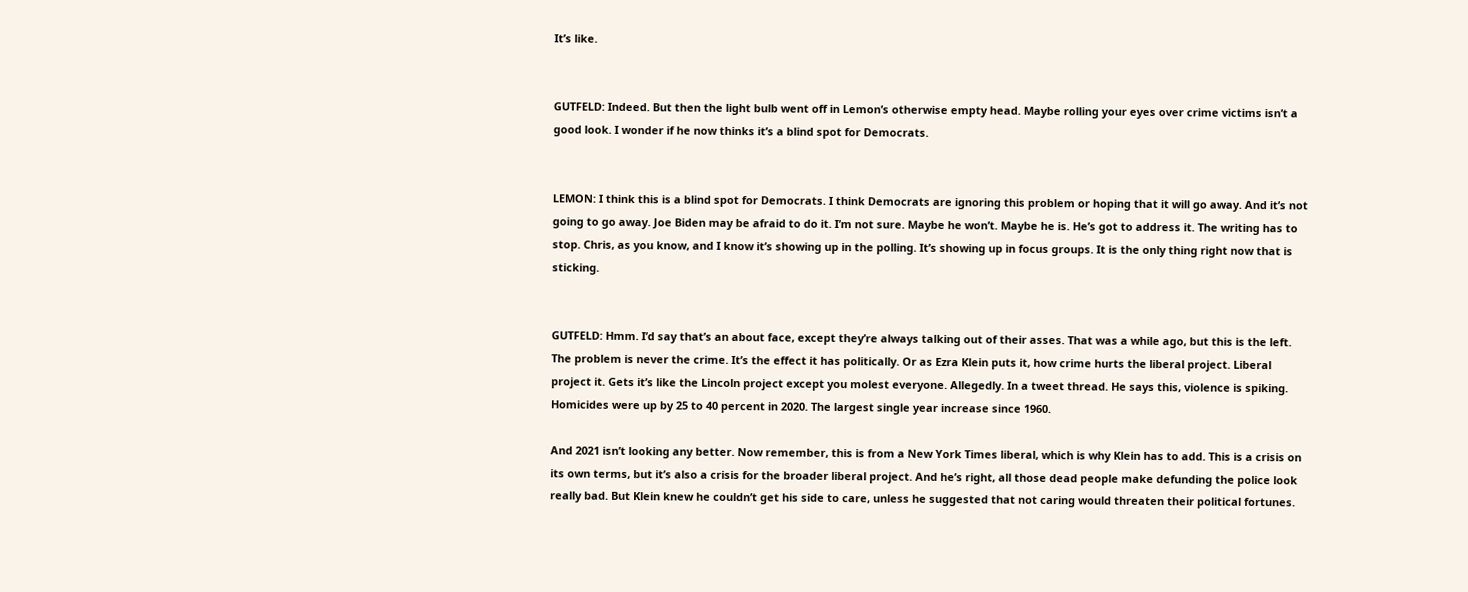It’s like.


GUTFELD: Indeed. But then the light bulb went off in Lemon’s otherwise empty head. Maybe rolling your eyes over crime victims isn’t a good look. I wonder if he now thinks it’s a blind spot for Democrats.


LEMON: I think this is a blind spot for Democrats. I think Democrats are ignoring this problem or hoping that it will go away. And it’s not going to go away. Joe Biden may be afraid to do it. I’m not sure. Maybe he won’t. Maybe he is. He’s got to address it. The writing has to stop. Chris, as you know, and I know it’s showing up in the polling. It’s showing up in focus groups. It is the only thing right now that is sticking.


GUTFELD: Hmm. I’d say that’s an about face, except they’re always talking out of their asses. That was a while ago, but this is the left. The problem is never the crime. It’s the effect it has politically. Or as Ezra Klein puts it, how crime hurts the liberal project. Liberal project it. Gets it’s like the Lincoln project except you molest everyone. Allegedly. In a tweet thread. He says this, violence is spiking. Homicides were up by 25 to 40 percent in 2020. The largest single year increase since 1960.

And 2021 isn’t looking any better. Now remember, this is from a New York Times liberal, which is why Klein has to add. This is a crisis on its own terms, but it’s also a crisis for the broader liberal project. And he’s right, all those dead people make defunding the police look really bad. But Klein knew he couldn’t get his side to care, unless he suggested that not caring would threaten their political fortunes.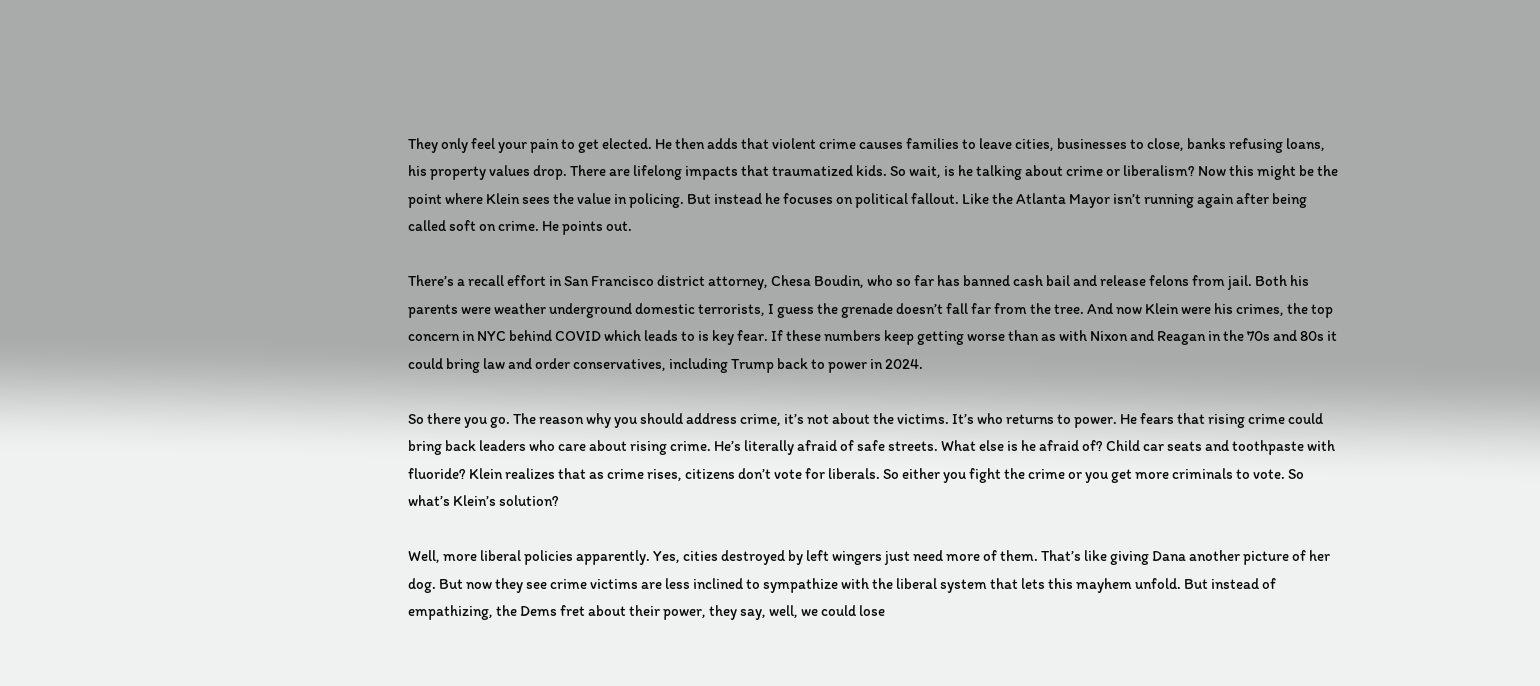They only feel your pain to get elected. He then adds that violent crime causes families to leave cities, businesses to close, banks refusing loans, his property values drop. There are lifelong impacts that traumatized kids. So wait, is he talking about crime or liberalism? Now this might be the point where Klein sees the value in policing. But instead he focuses on political fallout. Like the Atlanta Mayor isn’t running again after being called soft on crime. He points out.

There’s a recall effort in San Francisco district attorney, Chesa Boudin, who so far has banned cash bail and release felons from jail. Both his parents were weather underground domestic terrorists, I guess the grenade doesn’t fall far from the tree. And now Klein were his crimes, the top concern in NYC behind COVID which leads to is key fear. If these numbers keep getting worse than as with Nixon and Reagan in the 70s and 80s it could bring law and order conservatives, including Trump back to power in 2024.

So there you go. The reason why you should address crime, it’s not about the victims. It’s who returns to power. He fears that rising crime could bring back leaders who care about rising crime. He’s literally afraid of safe streets. What else is he afraid of? Child car seats and toothpaste with fluoride? Klein realizes that as crime rises, citizens don’t vote for liberals. So either you fight the crime or you get more criminals to vote. So what’s Klein’s solution?

Well, more liberal policies apparently. Yes, cities destroyed by left wingers just need more of them. That’s like giving Dana another picture of her dog. But now they see crime victims are less inclined to sympathize with the liberal system that lets this mayhem unfold. But instead of empathizing, the Dems fret about their power, they say, well, we could lose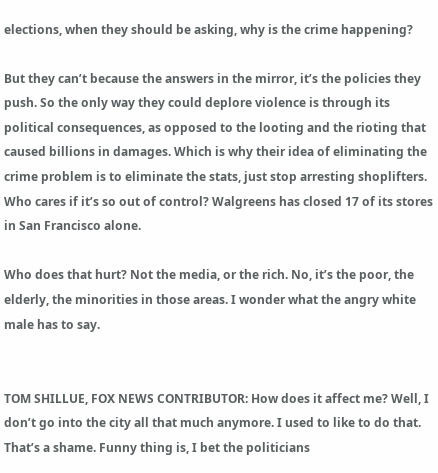elections, when they should be asking, why is the crime happening?

But they can’t because the answers in the mirror, it’s the policies they push. So the only way they could deplore violence is through its political consequences, as opposed to the looting and the rioting that caused billions in damages. Which is why their idea of eliminating the crime problem is to eliminate the stats, just stop arresting shoplifters. Who cares if it’s so out of control? Walgreens has closed 17 of its stores in San Francisco alone.

Who does that hurt? Not the media, or the rich. No, it’s the poor, the elderly, the minorities in those areas. I wonder what the angry white male has to say.


TOM SHILLUE, FOX NEWS CONTRIBUTOR: How does it affect me? Well, I don’t go into the city all that much anymore. I used to like to do that. That’s a shame. Funny thing is, I bet the politicians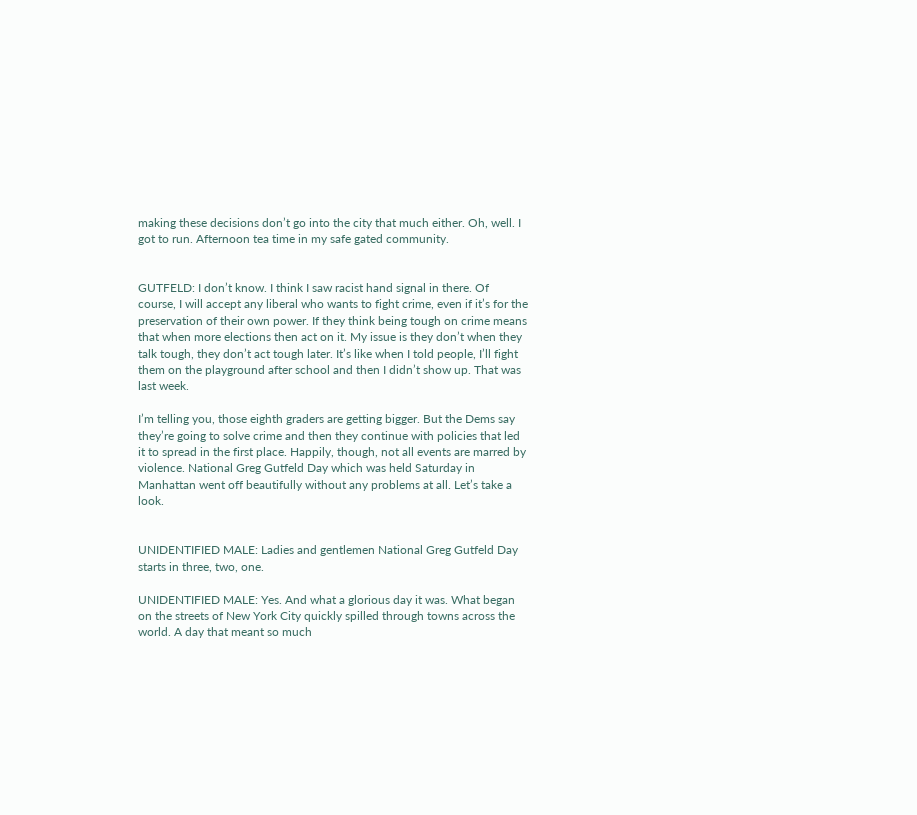making these decisions don’t go into the city that much either. Oh, well. I got to run. Afternoon tea time in my safe gated community.


GUTFELD: I don’t know. I think I saw racist hand signal in there. Of course, I will accept any liberal who wants to fight crime, even if it’s for the preservation of their own power. If they think being tough on crime means that when more elections then act on it. My issue is they don’t when they talk tough, they don’t act tough later. It’s like when I told people, I’ll fight them on the playground after school and then I didn’t show up. That was last week.

I’m telling you, those eighth graders are getting bigger. But the Dems say they’re going to solve crime and then they continue with policies that led it to spread in the first place. Happily, though, not all events are marred by violence. National Greg Gutfeld Day which was held Saturday in Manhattan went off beautifully without any problems at all. Let’s take a look.


UNIDENTIFIED MALE: Ladies and gentlemen National Greg Gutfeld Day starts in three, two, one.

UNIDENTIFIED MALE: Yes. And what a glorious day it was. What began on the streets of New York City quickly spilled through towns across the world. A day that meant so much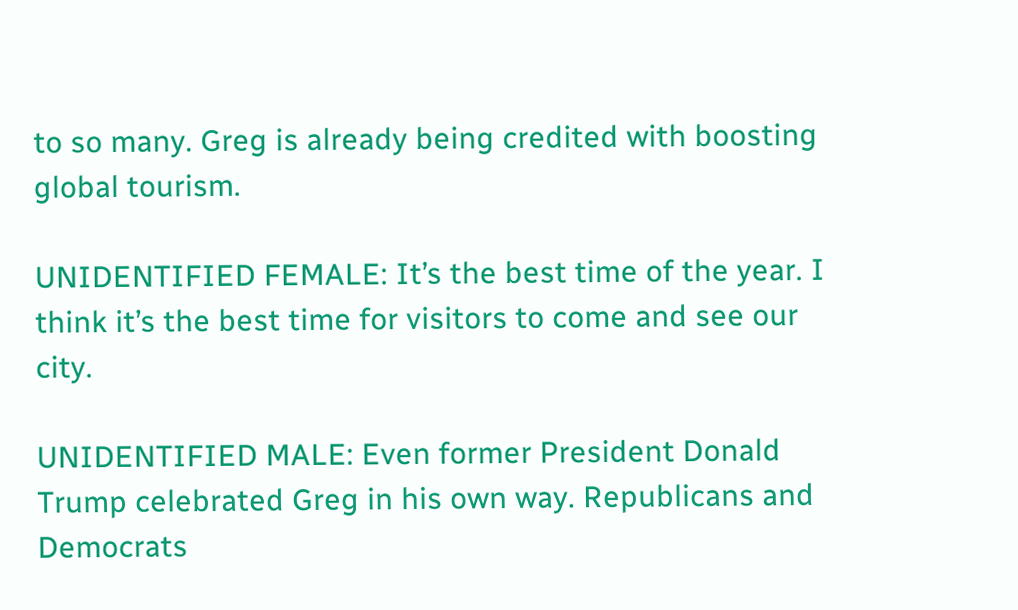to so many. Greg is already being credited with boosting global tourism.

UNIDENTIFIED FEMALE: It’s the best time of the year. I think it’s the best time for visitors to come and see our city.

UNIDENTIFIED MALE: Even former President Donald Trump celebrated Greg in his own way. Republicans and Democrats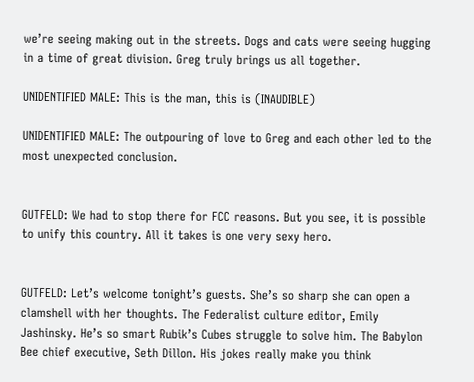we’re seeing making out in the streets. Dogs and cats were seeing hugging in a time of great division. Greg truly brings us all together.

UNIDENTIFIED MALE: This is the man, this is (INAUDIBLE)

UNIDENTIFIED MALE: The outpouring of love to Greg and each other led to the most unexpected conclusion.


GUTFELD: We had to stop there for FCC reasons. But you see, it is possible to unify this country. All it takes is one very sexy hero.


GUTFELD: Let’s welcome tonight’s guests. She’s so sharp she can open a clamshell with her thoughts. The Federalist culture editor, Emily Jashinsky. He’s so smart Rubik’s Cubes struggle to solve him. The Babylon Bee chief executive, Seth Dillon. His jokes really make you think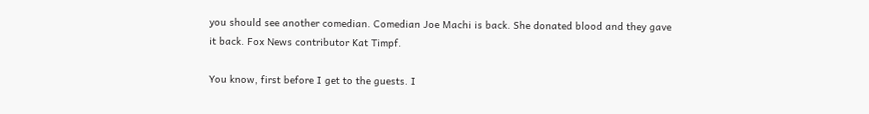you should see another comedian. Comedian Joe Machi is back. She donated blood and they gave it back. Fox News contributor Kat Timpf.

You know, first before I get to the guests. I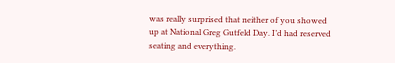was really surprised that neither of you showed up at National Greg Gutfeld Day. I’d had reserved seating and everything.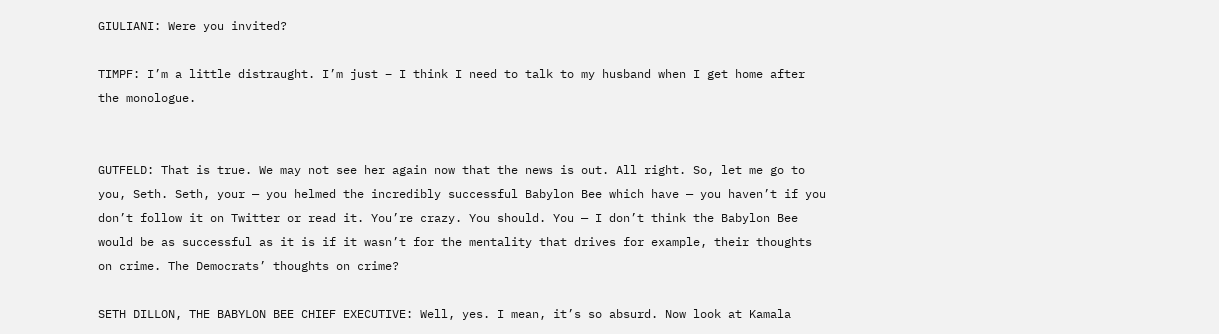GIULIANI: Were you invited?

TIMPF: I’m a little distraught. I’m just – I think I need to talk to my husband when I get home after the monologue.


GUTFELD: That is true. We may not see her again now that the news is out. All right. So, let me go to you, Seth. Seth, your — you helmed the incredibly successful Babylon Bee which have — you haven’t if you don’t follow it on Twitter or read it. You’re crazy. You should. You — I don’t think the Babylon Bee would be as successful as it is if it wasn’t for the mentality that drives for example, their thoughts on crime. The Democrats’ thoughts on crime?

SETH DILLON, THE BABYLON BEE CHIEF EXECUTIVE: Well, yes. I mean, it’s so absurd. Now look at Kamala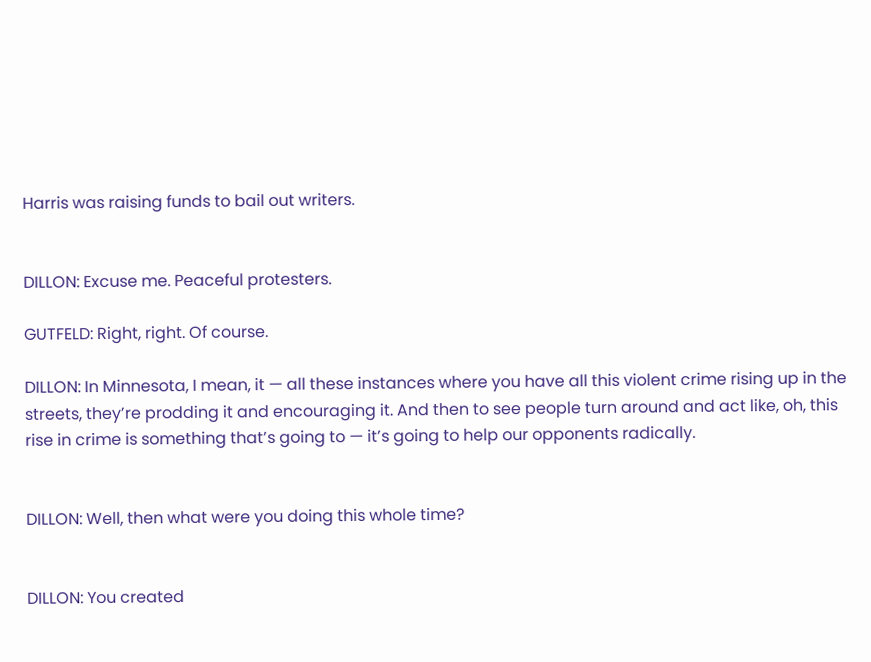Harris was raising funds to bail out writers.


DILLON: Excuse me. Peaceful protesters.

GUTFELD: Right, right. Of course.

DILLON: In Minnesota, I mean, it — all these instances where you have all this violent crime rising up in the streets, they’re prodding it and encouraging it. And then to see people turn around and act like, oh, this rise in crime is something that’s going to — it’s going to help our opponents radically.


DILLON: Well, then what were you doing this whole time?


DILLON: You created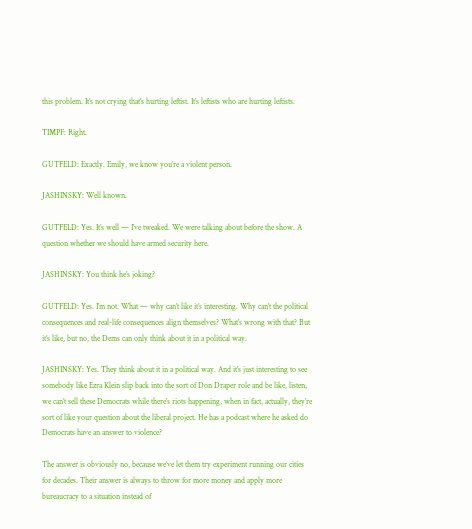this problem. It’s not crying that’s hurting leftist. It’s leftists who are hurting leftists.

TIMPF: Right.

GUTFELD: Exactly. Emily, we know you’re a violent person.

JASHINSKY: Well known.

GUTFELD: Yes. It’s well — I’ve tweaked. We were talking about before the show. A question whether we should have armed security here.

JASHINSKY: You think he’s joking?

GUTFELD: Yes. I’m not. What — why can’t like it’s interesting. Why can’t the political consequences and real-life consequences align themselves? What’s wrong with that? But it’s like, but no, the Dems can only think about it in a political way.

JASHINSKY: Yes. They think about it in a political way. And it’s just interesting to see somebody like Ezra Klein slip back into the sort of Don Draper role and be like, listen, we can’t sell these Democrats while there’s riots happening, when in fact, actually, they’re sort of like your question about the liberal project. He has a podcast where he asked do Democrats have an answer to violence?

The answer is obviously no, because we’ve let them try experiment running our cities for decades. Their answer is always to throw for more money and apply more bureaucracy to a situation instead of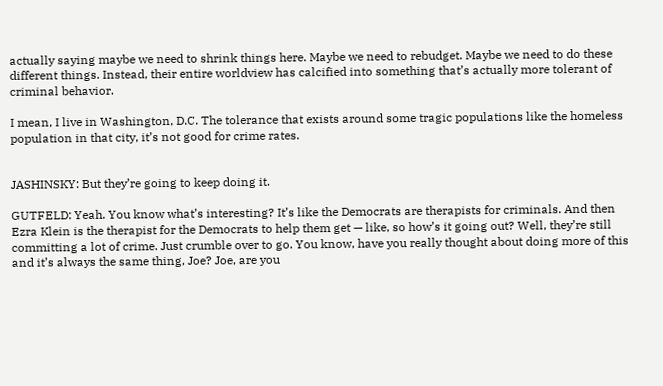actually saying maybe we need to shrink things here. Maybe we need to rebudget. Maybe we need to do these different things. Instead, their entire worldview has calcified into something that’s actually more tolerant of criminal behavior.

I mean, I live in Washington, D.C. The tolerance that exists around some tragic populations like the homeless population in that city, it’s not good for crime rates.


JASHINSKY: But they’re going to keep doing it.

GUTFELD: Yeah. You know what’s interesting? It’s like the Democrats are therapists for criminals. And then Ezra Klein is the therapist for the Democrats to help them get — like, so how’s it going out? Well, they’re still committing a lot of crime. Just crumble over to go. You know, have you really thought about doing more of this and it’s always the same thing, Joe? Joe, are you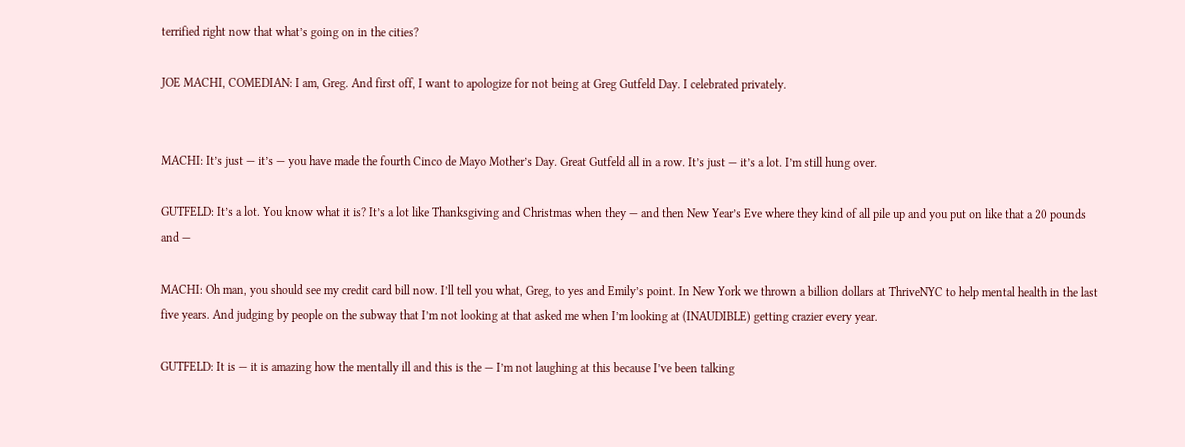terrified right now that what’s going on in the cities?

JOE MACHI, COMEDIAN: I am, Greg. And first off, I want to apologize for not being at Greg Gutfeld Day. I celebrated privately.


MACHI: It’s just — it’s — you have made the fourth Cinco de Mayo Mother’s Day. Great Gutfeld all in a row. It’s just — it’s a lot. I’m still hung over.

GUTFELD: It’s a lot. You know what it is? It’s a lot like Thanksgiving and Christmas when they — and then New Year’s Eve where they kind of all pile up and you put on like that a 20 pounds and —

MACHI: Oh man, you should see my credit card bill now. I’ll tell you what, Greg, to yes and Emily’s point. In New York we thrown a billion dollars at ThriveNYC to help mental health in the last five years. And judging by people on the subway that I’m not looking at that asked me when I’m looking at (INAUDIBLE) getting crazier every year.

GUTFELD: It is — it is amazing how the mentally ill and this is the — I’m not laughing at this because I’ve been talking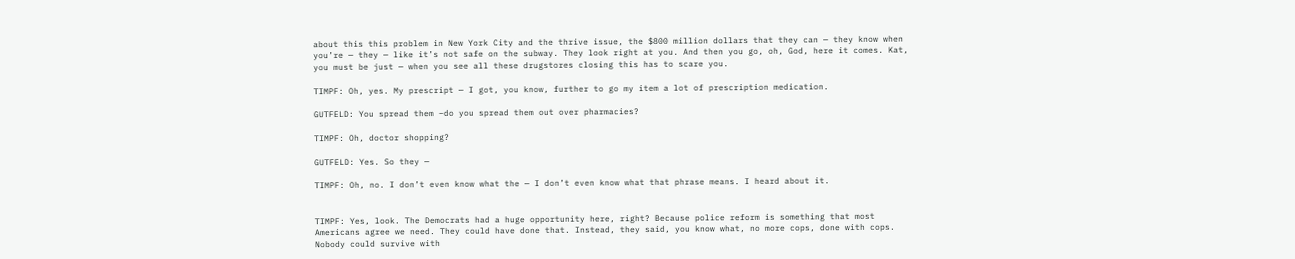about this this problem in New York City and the thrive issue, the $800 million dollars that they can — they know when you’re — they — like it’s not safe on the subway. They look right at you. And then you go, oh, God, here it comes. Kat, you must be just — when you see all these drugstores closing this has to scare you.

TIMPF: Oh, yes. My prescript — I got, you know, further to go my item a lot of prescription medication.

GUTFELD: You spread them –do you spread them out over pharmacies?

TIMPF: Oh, doctor shopping?

GUTFELD: Yes. So they —

TIMPF: Oh, no. I don’t even know what the — I don’t even know what that phrase means. I heard about it.


TIMPF: Yes, look. The Democrats had a huge opportunity here, right? Because police reform is something that most Americans agree we need. They could have done that. Instead, they said, you know what, no more cops, done with cops. Nobody could survive with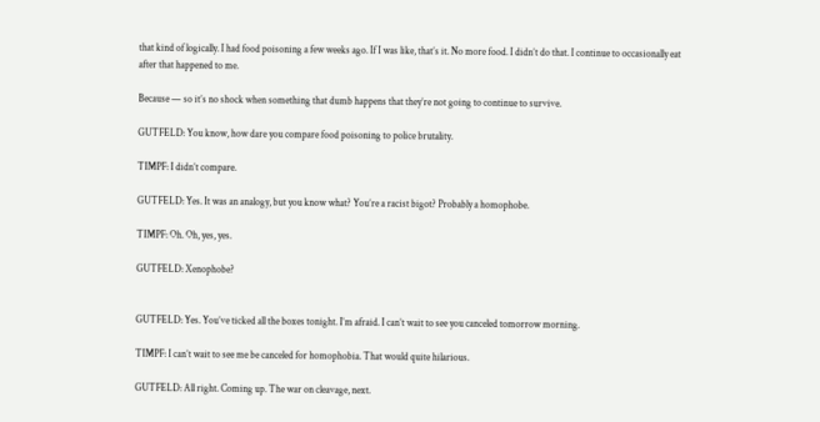that kind of logically. I had food poisoning a few weeks ago. If I was like, that’s it. No more food. I didn’t do that. I continue to occasionally eat after that happened to me.

Because — so it’s no shock when something that dumb happens that they’re not going to continue to survive.

GUTFELD: You know, how dare you compare food poisoning to police brutality.

TIMPF: I didn’t compare.

GUTFELD: Yes. It was an analogy, but you know what? You’re a racist bigot? Probably a homophobe.

TIMPF: Oh. Oh, yes, yes.

GUTFELD: Xenophobe?


GUTFELD: Yes. You’ve ticked all the boxes tonight. I’m afraid. I can’t wait to see you canceled tomorrow morning.

TIMPF: I can’t wait to see me be canceled for homophobia. That would quite hilarious.

GUTFELD: All right. Coming up. The war on cleavage, next.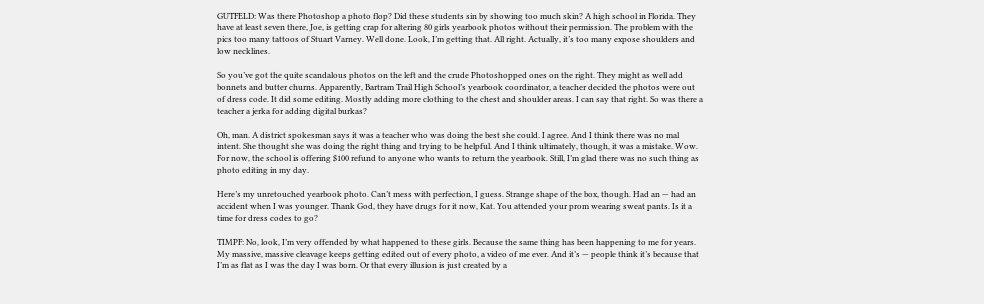GUTFELD: Was there Photoshop a photo flop? Did these students sin by showing too much skin? A high school in Florida. They have at least seven there, Joe, is getting crap for altering 80 girls yearbook photos without their permission. The problem with the pics too many tattoos of Stuart Varney. Well done. Look, I’m getting that. All right. Actually, it’s too many expose shoulders and low necklines.

So you’ve got the quite scandalous photos on the left and the crude Photoshopped ones on the right. They might as well add bonnets and butter churns. Apparently, Bartram Trail High School’s yearbook coordinator, a teacher decided the photos were out of dress code. It did some editing. Mostly adding more clothing to the chest and shoulder areas. I can say that right. So was there a teacher a jerka for adding digital burkas?

Oh, man. A district spokesman says it was a teacher who was doing the best she could. I agree. And I think there was no mal intent. She thought she was doing the right thing and trying to be helpful. And I think ultimately, though, it was a mistake. Wow. For now, the school is offering $100 refund to anyone who wants to return the yearbook. Still, I’m glad there was no such thing as photo editing in my day.

Here’s my unretouched yearbook photo. Can’t mess with perfection, I guess. Strange shape of the box, though. Had an — had an accident when I was younger. Thank God, they have drugs for it now, Kat. You attended your prom wearing sweat pants. Is it a time for dress codes to go?

TIMPF: No, look, I’m very offended by what happened to these girls. Because the same thing has been happening to me for years. My massive, massive cleavage keeps getting edited out of every photo, a video of me ever. And it’s — people think it’s because that I’m as flat as I was the day I was born. Or that every illusion is just created by a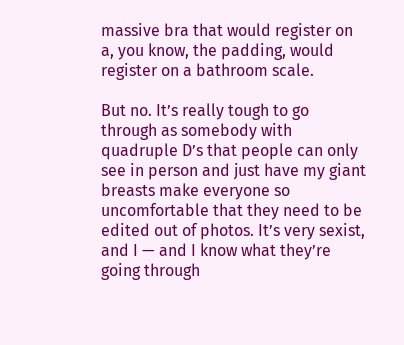massive bra that would register on a, you know, the padding, would register on a bathroom scale.

But no. It’s really tough to go through as somebody with quadruple D’s that people can only see in person and just have my giant breasts make everyone so uncomfortable that they need to be edited out of photos. It’s very sexist, and I — and I know what they’re going through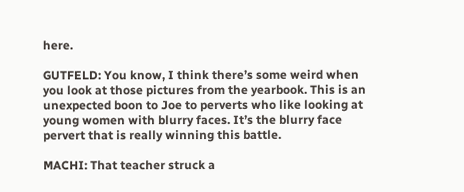here.

GUTFELD: You know, I think there’s some weird when you look at those pictures from the yearbook. This is an unexpected boon to Joe to perverts who like looking at young women with blurry faces. It’s the blurry face pervert that is really winning this battle.

MACHI: That teacher struck a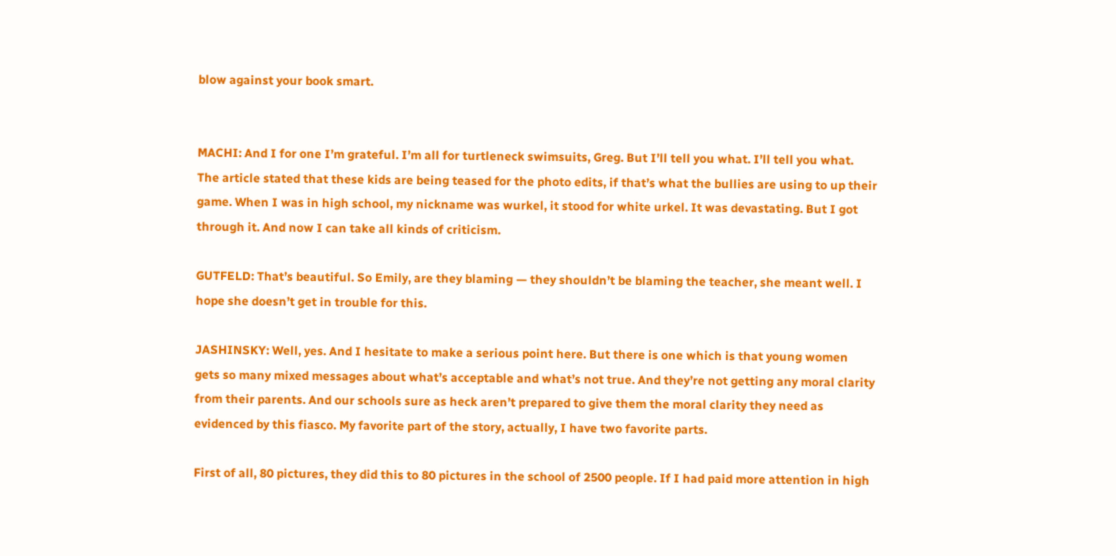blow against your book smart.


MACHI: And I for one I’m grateful. I’m all for turtleneck swimsuits, Greg. But I’ll tell you what. I’ll tell you what. The article stated that these kids are being teased for the photo edits, if that’s what the bullies are using to up their game. When I was in high school, my nickname was wurkel, it stood for white urkel. It was devastating. But I got through it. And now I can take all kinds of criticism.

GUTFELD: That’s beautiful. So Emily, are they blaming — they shouldn’t be blaming the teacher, she meant well. I hope she doesn’t get in trouble for this.

JASHINSKY: Well, yes. And I hesitate to make a serious point here. But there is one which is that young women gets so many mixed messages about what’s acceptable and what’s not true. And they’re not getting any moral clarity from their parents. And our schools sure as heck aren’t prepared to give them the moral clarity they need as evidenced by this fiasco. My favorite part of the story, actually, I have two favorite parts.

First of all, 80 pictures, they did this to 80 pictures in the school of 2500 people. If I had paid more attention in high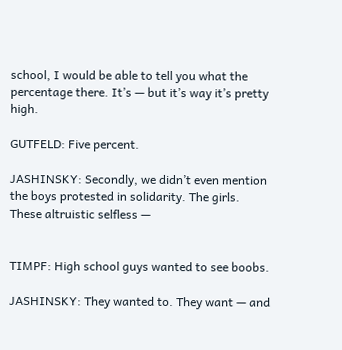school, I would be able to tell you what the percentage there. It’s — but it’s way it’s pretty high.

GUTFELD: Five percent.

JASHINSKY: Secondly, we didn’t even mention the boys protested in solidarity. The girls. These altruistic selfless —


TIMPF: High school guys wanted to see boobs.

JASHINSKY: They wanted to. They want — and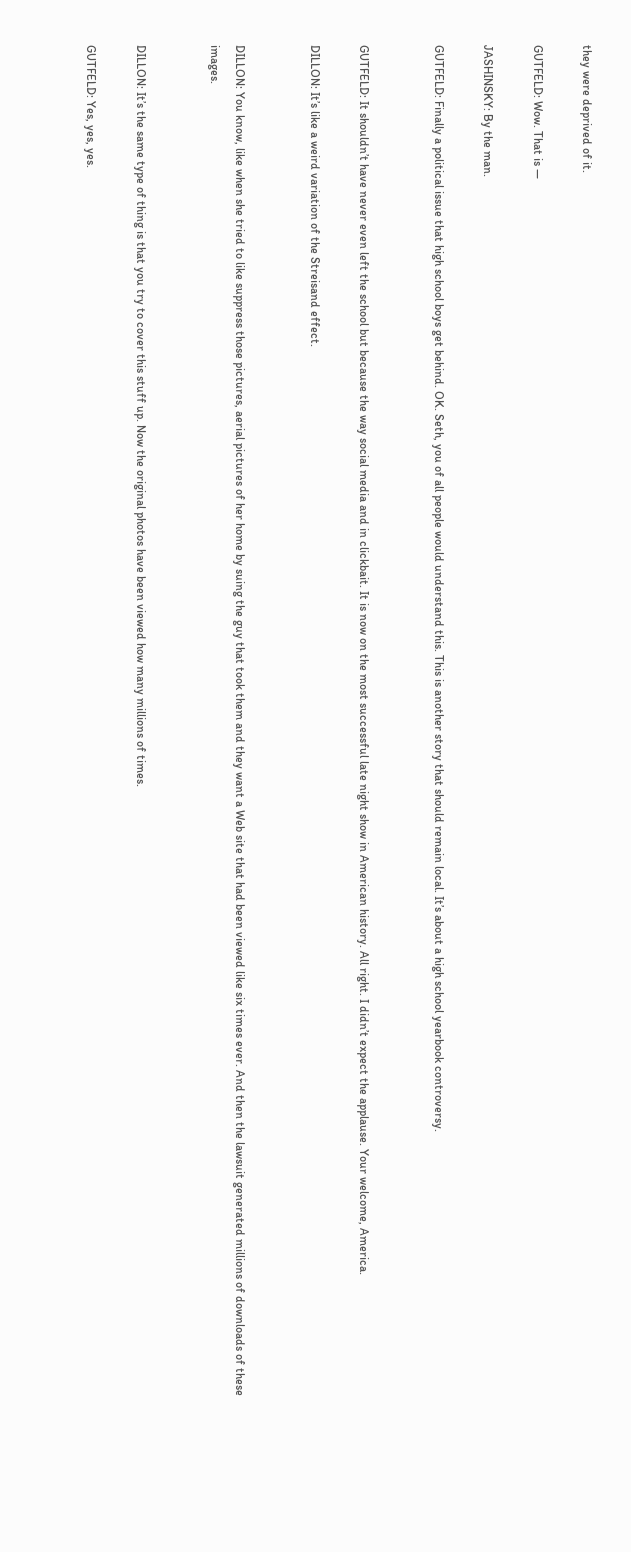they were deprived of it.

GUTFELD: Wow. That is —

JASHINSKY: By the man.

GUTFELD: Finally a political issue that high school boys get behind. OK. Seth, you of all people would understand this. This is another story that should remain local. It’s about a high school yearbook controversy.


GUTFELD: It shouldn’t have never even left the school but because the way social media and in clickbait. It is now on the most successful late night show in American history. All right. I didn’t expect the applause. Your welcome, America.

DILLON: It’s like a weird variation of the Streisand effect.


DILLON: You know, like when she tried to like suppress those pictures, aerial pictures of her home by suing the guy that took them and they want a Web site that had been viewed like six times ever. And then the lawsuit generated millions of downloads of these images.


DILLON: It’s the same type of thing is that you try to cover this stuff up. Now the original photos have been viewed how many millions of times.

GUTFELD: Yes, yes, yes.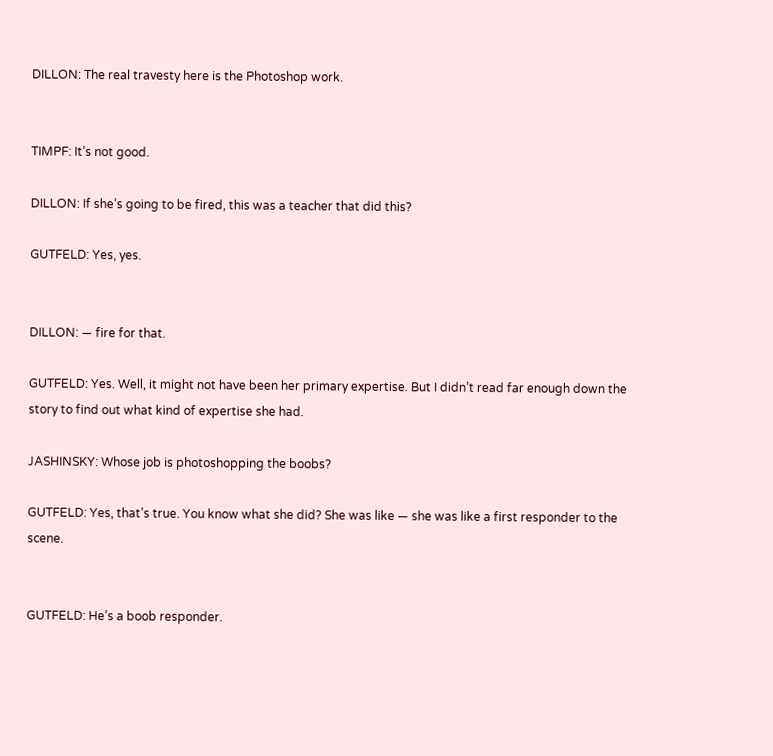DILLON: The real travesty here is the Photoshop work.


TIMPF: It’s not good.

DILLON: If she’s going to be fired, this was a teacher that did this?

GUTFELD: Yes, yes.


DILLON: — fire for that.

GUTFELD: Yes. Well, it might not have been her primary expertise. But I didn’t read far enough down the story to find out what kind of expertise she had.

JASHINSKY: Whose job is photoshopping the boobs?

GUTFELD: Yes, that’s true. You know what she did? She was like — she was like a first responder to the scene.


GUTFELD: He’s a boob responder.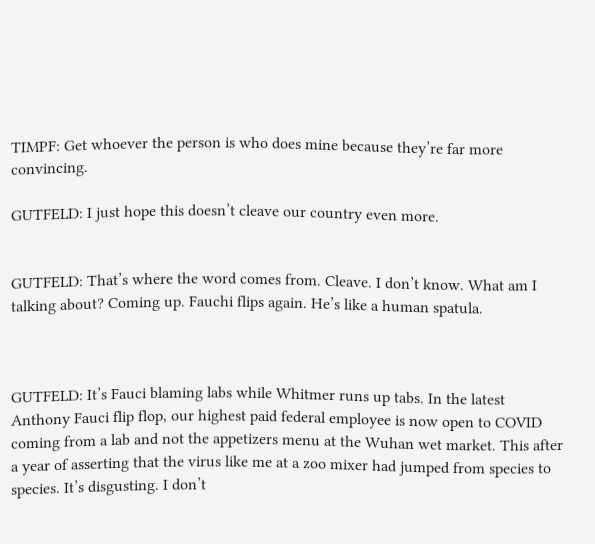TIMPF: Get whoever the person is who does mine because they’re far more convincing.

GUTFELD: I just hope this doesn’t cleave our country even more.


GUTFELD: That’s where the word comes from. Cleave. I don’t know. What am I talking about? Coming up. Fauchi flips again. He’s like a human spatula.



GUTFELD: It’s Fauci blaming labs while Whitmer runs up tabs. In the latest Anthony Fauci flip flop, our highest paid federal employee is now open to COVID coming from a lab and not the appetizers menu at the Wuhan wet market. This after a year of asserting that the virus like me at a zoo mixer had jumped from species to species. It’s disgusting. I don’t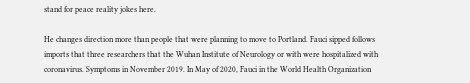stand for peace reality jokes here.

He changes direction more than people that were planning to move to Portland. Fauci sipped follows imports that three researchers that the Wuhan Institute of Neurology or with were hospitalized with coronavirus. Symptoms in November 2019. In May of 2020, Fauci in the World Health Organization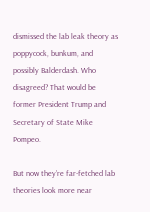dismissed the lab leak theory as poppycock, bunkum, and possibly Balderdash. Who disagreed? That would be former President Trump and Secretary of State Mike Pompeo.

But now they’re far-fetched lab theories look more near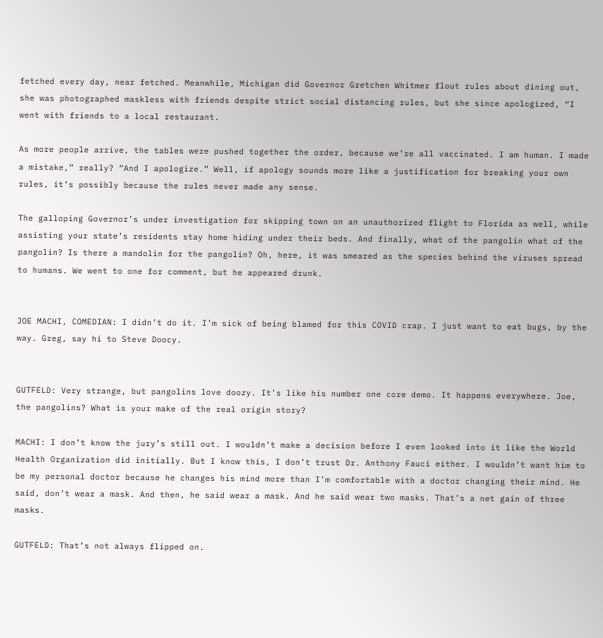fetched every day, near fetched. Meanwhile, Michigan did Governor Gretchen Whitmer flout rules about dining out, she was photographed maskless with friends despite strict social distancing rules, but she since apologized, “I went with friends to a local restaurant.

As more people arrive, the tables were pushed together the order, because we’re all vaccinated. I am human. I made a mistake,” really? “And I apologize.” Well, if apology sounds more like a justification for breaking your own rules, it’s possibly because the rules never made any sense.

The galloping Governor’s under investigation for skipping town on an unauthorized flight to Florida as well, while assisting your state’s residents stay home hiding under their beds. And finally, what of the pangolin what of the pangolin? Is there a mandolin for the pangolin? Oh, here, it was smeared as the species behind the viruses spread to humans. We went to one for comment, but he appeared drunk.


JOE MACHI, COMEDIAN: I didn’t do it. I’m sick of being blamed for this COVID crap. I just want to eat bugs, by the way. Greg, say hi to Steve Doocy.


GUTFELD: Very strange, but pangolins love doozy. It’s like his number one core demo. It happens everywhere. Joe, the pangolins? What is your make of the real origin story?

MACHI: I don’t know the jury’s still out. I wouldn’t make a decision before I even looked into it like the World Health Organization did initially. But I know this, I don’t trust Dr. Anthony Fauci either. I wouldn’t want him to be my personal doctor because he changes his mind more than I’m comfortable with a doctor changing their mind. He said, don’t wear a mask. And then, he said wear a mask. And he said wear two masks. That’s a net gain of three masks.

GUTFELD: That’s not always flipped on.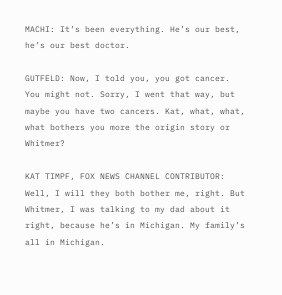MACHI: It’s been everything. He’s our best, he’s our best doctor.

GUTFELD: Now, I told you, you got cancer. You might not. Sorry, I went that way, but maybe you have two cancers. Kat, what, what, what bothers you more the origin story or Whitmer?

KAT TIMPF, FOX NEWS CHANNEL CONTRIBUTOR: Well, I will they both bother me, right. But Whitmer, I was talking to my dad about it right, because he’s in Michigan. My family’s all in Michigan.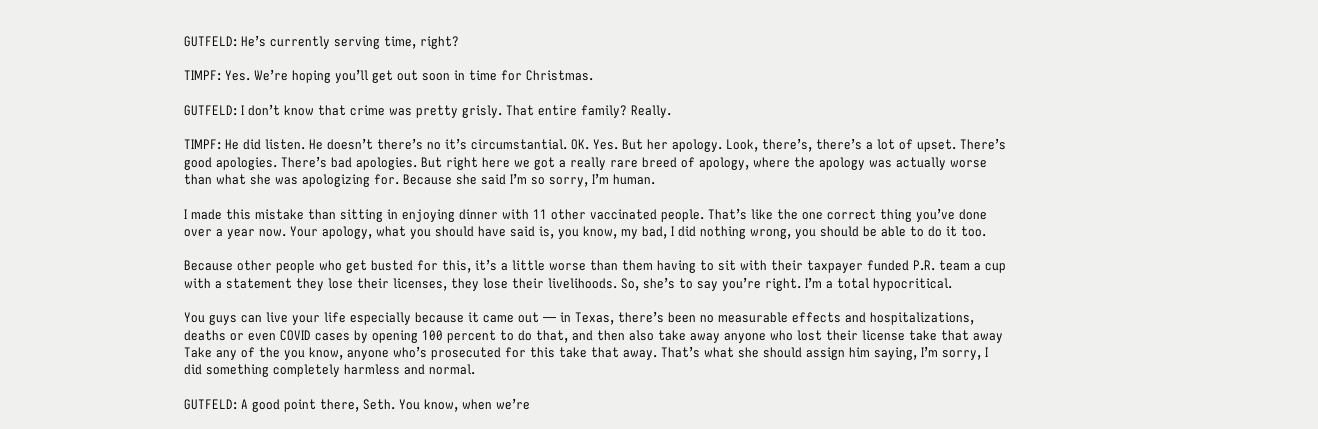GUTFELD: He’s currently serving time, right?

TIMPF: Yes. We’re hoping you’ll get out soon in time for Christmas.

GUTFELD: I don’t know that crime was pretty grisly. That entire family? Really.

TIMPF: He did listen. He doesn’t there’s no it’s circumstantial. OK. Yes. But her apology. Look, there’s, there’s a lot of upset. There’s good apologies. There’s bad apologies. But right here we got a really rare breed of apology, where the apology was actually worse than what she was apologizing for. Because she said I’m so sorry, I’m human.

I made this mistake than sitting in enjoying dinner with 11 other vaccinated people. That’s like the one correct thing you’ve done over a year now. Your apology, what you should have said is, you know, my bad, I did nothing wrong, you should be able to do it too.

Because other people who get busted for this, it’s a little worse than them having to sit with their taxpayer funded P.R. team a cup with a statement they lose their licenses, they lose their livelihoods. So, she’s to say you’re right. I’m a total hypocritical.

You guys can live your life especially because it came out — in Texas, there’s been no measurable effects and hospitalizations, deaths or even COVID cases by opening 100 percent to do that, and then also take away anyone who lost their license take that away Take any of the you know, anyone who’s prosecuted for this take that away. That’s what she should assign him saying, I’m sorry, I did something completely harmless and normal.

GUTFELD: A good point there, Seth. You know, when we’re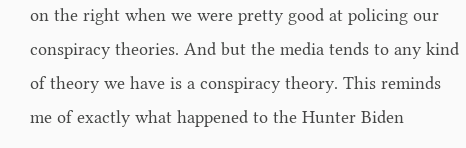on the right when we were pretty good at policing our conspiracy theories. And but the media tends to any kind of theory we have is a conspiracy theory. This reminds me of exactly what happened to the Hunter Biden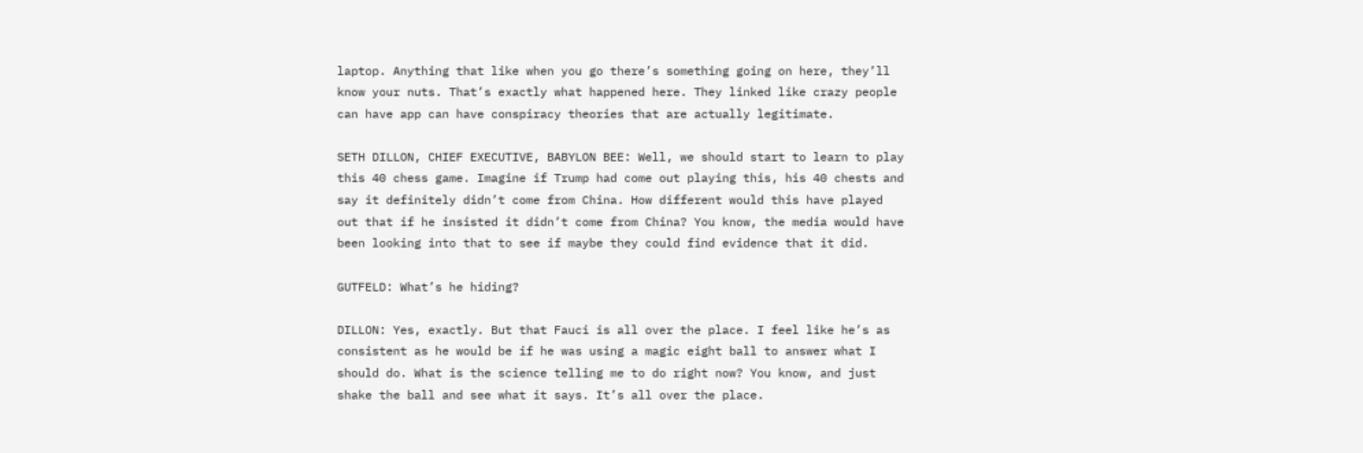laptop. Anything that like when you go there’s something going on here, they’ll know your nuts. That’s exactly what happened here. They linked like crazy people can have app can have conspiracy theories that are actually legitimate.

SETH DILLON, CHIEF EXECUTIVE, BABYLON BEE: Well, we should start to learn to play this 40 chess game. Imagine if Trump had come out playing this, his 40 chests and say it definitely didn’t come from China. How different would this have played out that if he insisted it didn’t come from China? You know, the media would have been looking into that to see if maybe they could find evidence that it did.

GUTFELD: What’s he hiding?

DILLON: Yes, exactly. But that Fauci is all over the place. I feel like he’s as consistent as he would be if he was using a magic eight ball to answer what I should do. What is the science telling me to do right now? You know, and just shake the ball and see what it says. It’s all over the place.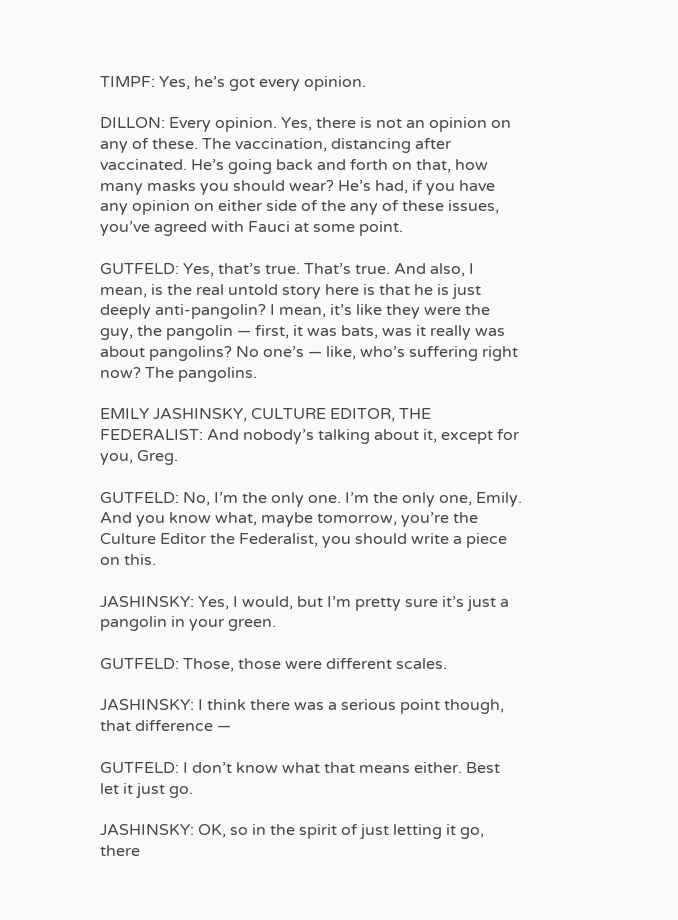TIMPF: Yes, he’s got every opinion.

DILLON: Every opinion. Yes, there is not an opinion on any of these. The vaccination, distancing after vaccinated. He’s going back and forth on that, how many masks you should wear? He’s had, if you have any opinion on either side of the any of these issues, you’ve agreed with Fauci at some point.

GUTFELD: Yes, that’s true. That’s true. And also, I mean, is the real untold story here is that he is just deeply anti-pangolin? I mean, it’s like they were the guy, the pangolin — first, it was bats, was it really was about pangolins? No one’s — like, who’s suffering right now? The pangolins.

EMILY JASHINSKY, CULTURE EDITOR, THE FEDERALIST: And nobody’s talking about it, except for you, Greg.

GUTFELD: No, I’m the only one. I’m the only one, Emily. And you know what, maybe tomorrow, you’re the Culture Editor the Federalist, you should write a piece on this.

JASHINSKY: Yes, I would, but I’m pretty sure it’s just a pangolin in your green.

GUTFELD: Those, those were different scales.

JASHINSKY: I think there was a serious point though, that difference —

GUTFELD: I don’t know what that means either. Best let it just go.

JASHINSKY: OK, so in the spirit of just letting it go, there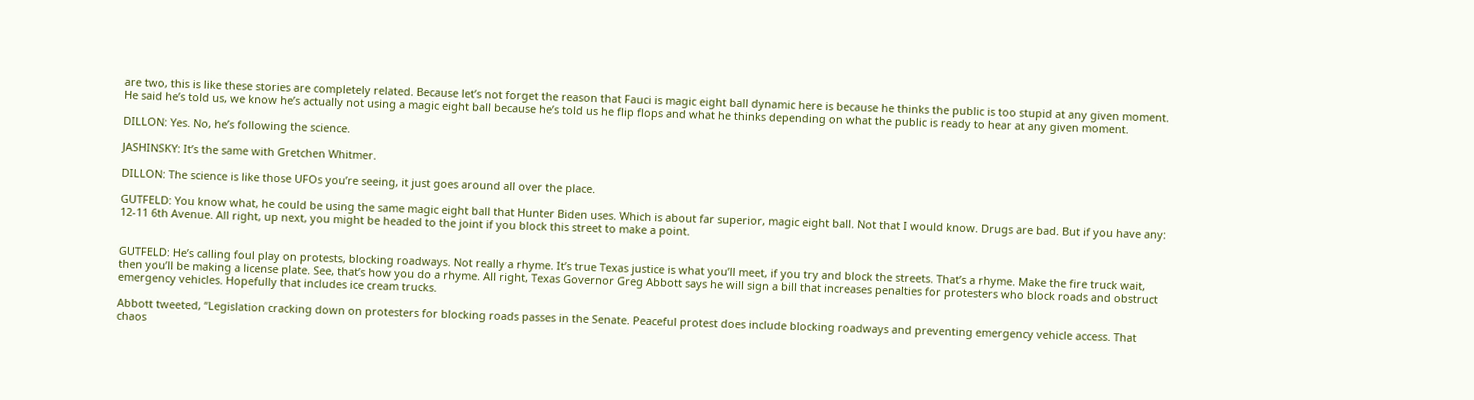are two, this is like these stories are completely related. Because let’s not forget the reason that Fauci is magic eight ball dynamic here is because he thinks the public is too stupid at any given moment. He said he’s told us, we know he’s actually not using a magic eight ball because he’s told us he flip flops and what he thinks depending on what the public is ready to hear at any given moment.

DILLON: Yes. No, he’s following the science.

JASHINSKY: It’s the same with Gretchen Whitmer.

DILLON: The science is like those UFOs you’re seeing, it just goes around all over the place.

GUTFELD: You know what, he could be using the same magic eight ball that Hunter Biden uses. Which is about far superior, magic eight ball. Not that I would know. Drugs are bad. But if you have any: 12-11 6th Avenue. All right, up next, you might be headed to the joint if you block this street to make a point.


GUTFELD: He’s calling foul play on protests, blocking roadways. Not really a rhyme. It’s true Texas justice is what you’ll meet, if you try and block the streets. That’s a rhyme. Make the fire truck wait, then you’ll be making a license plate. See, that’s how you do a rhyme. All right, Texas Governor Greg Abbott says he will sign a bill that increases penalties for protesters who block roads and obstruct emergency vehicles. Hopefully that includes ice cream trucks.

Abbott tweeted, “Legislation cracking down on protesters for blocking roads passes in the Senate. Peaceful protest does include blocking roadways and preventing emergency vehicle access. That chaos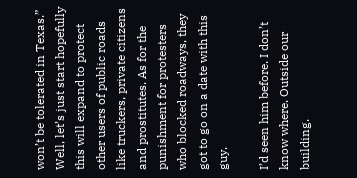won’t be tolerated in Texas.” Well, let’s just start hopefully this will expand to protect other users of public roads like truckers, private citizens and prostitutes. As for the punishment for protesters who blocked roadways, they got to go on a date with this guy.

I’d seen him before. I don’t know where. Outside our building.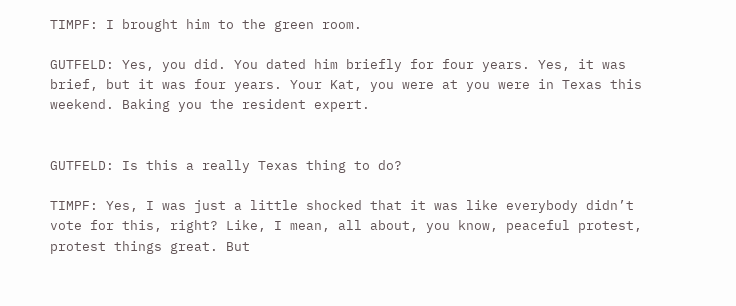TIMPF: I brought him to the green room.

GUTFELD: Yes, you did. You dated him briefly for four years. Yes, it was brief, but it was four years. Your Kat, you were at you were in Texas this weekend. Baking you the resident expert.


GUTFELD: Is this a really Texas thing to do?

TIMPF: Yes, I was just a little shocked that it was like everybody didn’t vote for this, right? Like, I mean, all about, you know, peaceful protest, protest things great. But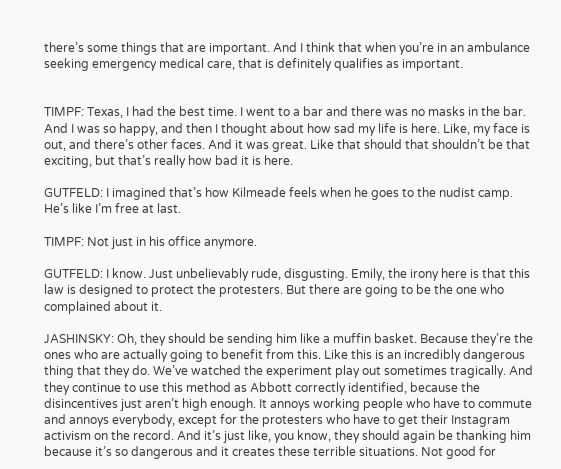there’s some things that are important. And I think that when you’re in an ambulance seeking emergency medical care, that is definitely qualifies as important.


TIMPF: Texas, I had the best time. I went to a bar and there was no masks in the bar. And I was so happy, and then I thought about how sad my life is here. Like, my face is out, and there’s other faces. And it was great. Like that should that shouldn’t be that exciting, but that’s really how bad it is here.

GUTFELD: I imagined that’s how Kilmeade feels when he goes to the nudist camp. He’s like I’m free at last.

TIMPF: Not just in his office anymore.

GUTFELD: I know. Just unbelievably rude, disgusting. Emily, the irony here is that this law is designed to protect the protesters. But there are going to be the one who complained about it.

JASHINSKY: Oh, they should be sending him like a muffin basket. Because they’re the ones who are actually going to benefit from this. Like this is an incredibly dangerous thing that they do. We’ve watched the experiment play out sometimes tragically. And they continue to use this method as Abbott correctly identified, because the disincentives just aren’t high enough. It annoys working people who have to commute and annoys everybody, except for the protesters who have to get their Instagram activism on the record. And it’s just like, you know, they should again be thanking him because it’s so dangerous and it creates these terrible situations. Not good for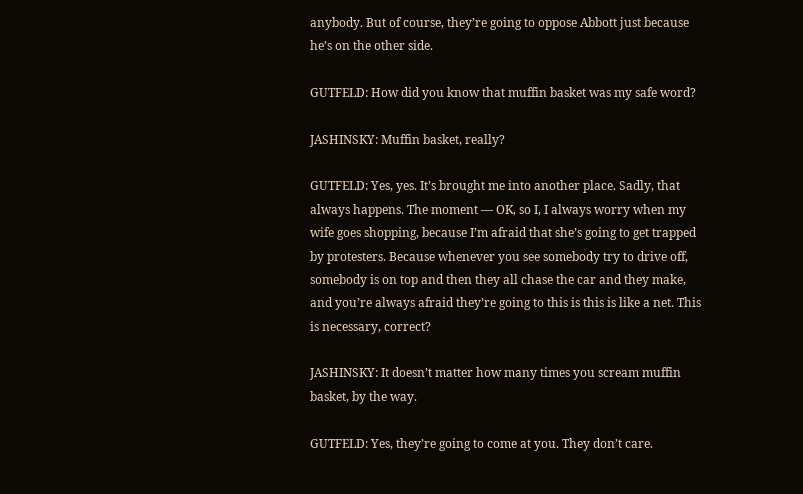anybody. But of course, they’re going to oppose Abbott just because he’s on the other side.

GUTFELD: How did you know that muffin basket was my safe word?

JASHINSKY: Muffin basket, really?

GUTFELD: Yes, yes. It’s brought me into another place. Sadly, that always happens. The moment — OK, so I, I always worry when my wife goes shopping, because I’m afraid that she’s going to get trapped by protesters. Because whenever you see somebody try to drive off, somebody is on top and then they all chase the car and they make, and you’re always afraid they’re going to this is this is like a net. This is necessary, correct?

JASHINSKY: It doesn’t matter how many times you scream muffin basket, by the way.

GUTFELD: Yes, they’re going to come at you. They don’t care.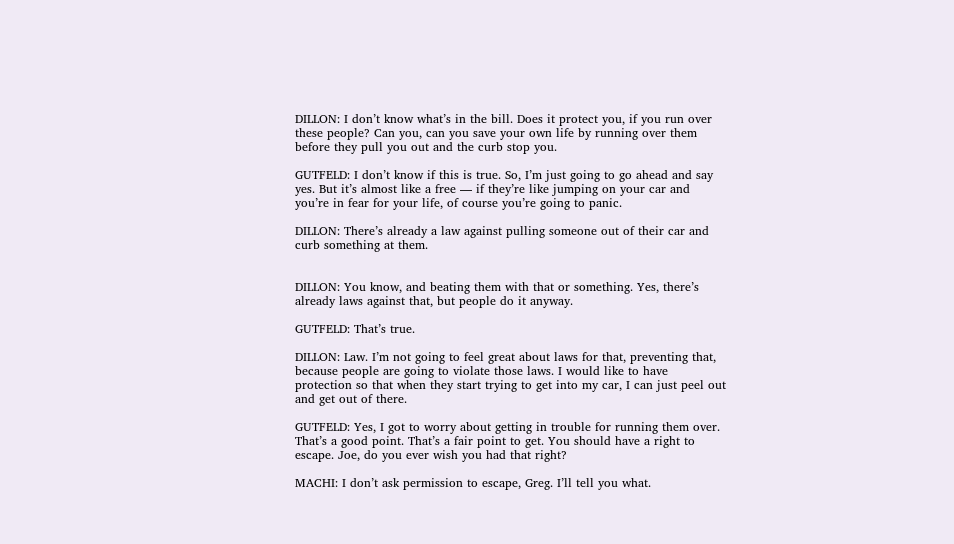DILLON: I don’t know what’s in the bill. Does it protect you, if you run over these people? Can you, can you save your own life by running over them before they pull you out and the curb stop you.

GUTFELD: I don’t know if this is true. So, I’m just going to go ahead and say yes. But it’s almost like a free — if they’re like jumping on your car and you’re in fear for your life, of course you’re going to panic.

DILLON: There’s already a law against pulling someone out of their car and curb something at them.


DILLON: You know, and beating them with that or something. Yes, there’s already laws against that, but people do it anyway.

GUTFELD: That’s true.

DILLON: Law. I’m not going to feel great about laws for that, preventing that, because people are going to violate those laws. I would like to have protection so that when they start trying to get into my car, I can just peel out and get out of there.

GUTFELD: Yes, I got to worry about getting in trouble for running them over. That’s a good point. That’s a fair point to get. You should have a right to escape. Joe, do you ever wish you had that right?

MACHI: I don’t ask permission to escape, Greg. I’ll tell you what.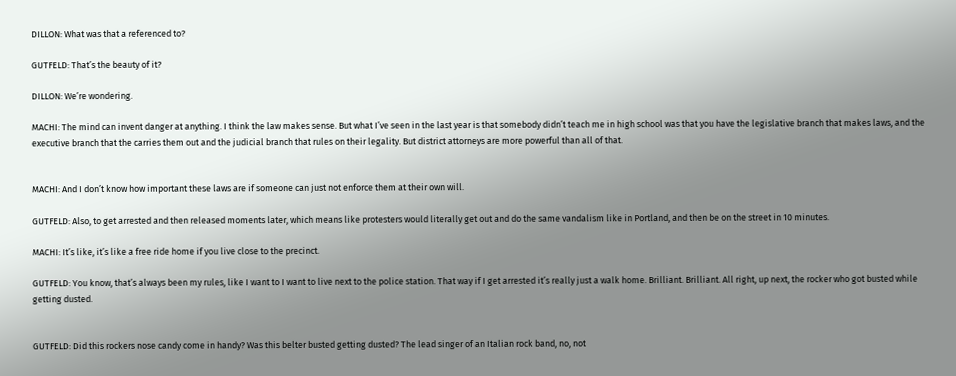DILLON: What was that a referenced to?

GUTFELD: That’s the beauty of it?

DILLON: We’re wondering.

MACHI: The mind can invent danger at anything. I think the law makes sense. But what I’ve seen in the last year is that somebody didn’t teach me in high school was that you have the legislative branch that makes laws, and the executive branch that the carries them out and the judicial branch that rules on their legality. But district attorneys are more powerful than all of that.


MACHI: And I don’t know how important these laws are if someone can just not enforce them at their own will.

GUTFELD: Also, to get arrested and then released moments later, which means like protesters would literally get out and do the same vandalism like in Portland, and then be on the street in 10 minutes.

MACHI: It’s like, it’s like a free ride home if you live close to the precinct.

GUTFELD: You know, that’s always been my rules, like I want to I want to live next to the police station. That way if I get arrested it’s really just a walk home. Brilliant. Brilliant. All right, up next, the rocker who got busted while getting dusted.


GUTFELD: Did this rockers nose candy come in handy? Was this belter busted getting dusted? The lead singer of an Italian rock band, no, not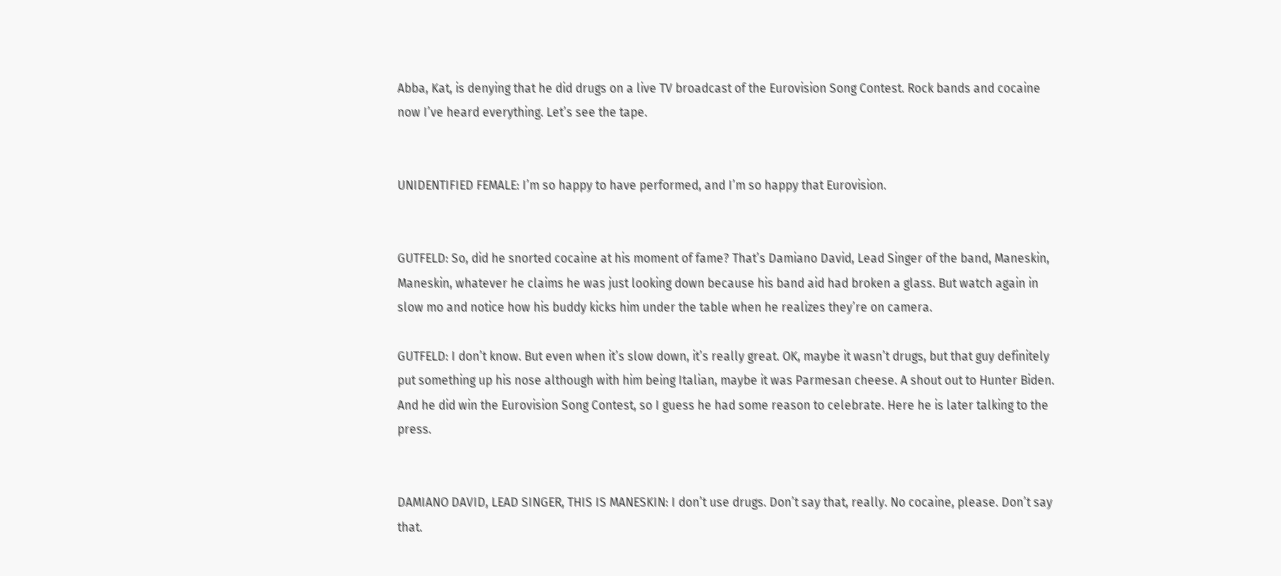Abba, Kat, is denying that he did drugs on a live TV broadcast of the Eurovision Song Contest. Rock bands and cocaine now I’ve heard everything. Let’s see the tape.


UNIDENTIFIED FEMALE: I’m so happy to have performed, and I’m so happy that Eurovision.


GUTFELD: So, did he snorted cocaine at his moment of fame? That’s Damiano David, Lead Singer of the band, Maneskin, Maneskin, whatever he claims he was just looking down because his band aid had broken a glass. But watch again in slow mo and notice how his buddy kicks him under the table when he realizes they’re on camera.

GUTFELD: I don’t know. But even when it’s slow down, it’s really great. OK, maybe it wasn’t drugs, but that guy definitely put something up his nose although with him being Italian, maybe it was Parmesan cheese. A shout out to Hunter Biden. And he did win the Eurovision Song Contest, so I guess he had some reason to celebrate. Here he is later talking to the press.


DAMIANO DAVID, LEAD SINGER, THIS IS MANESKIN: I don’t use drugs. Don’t say that, really. No cocaine, please. Don’t say that.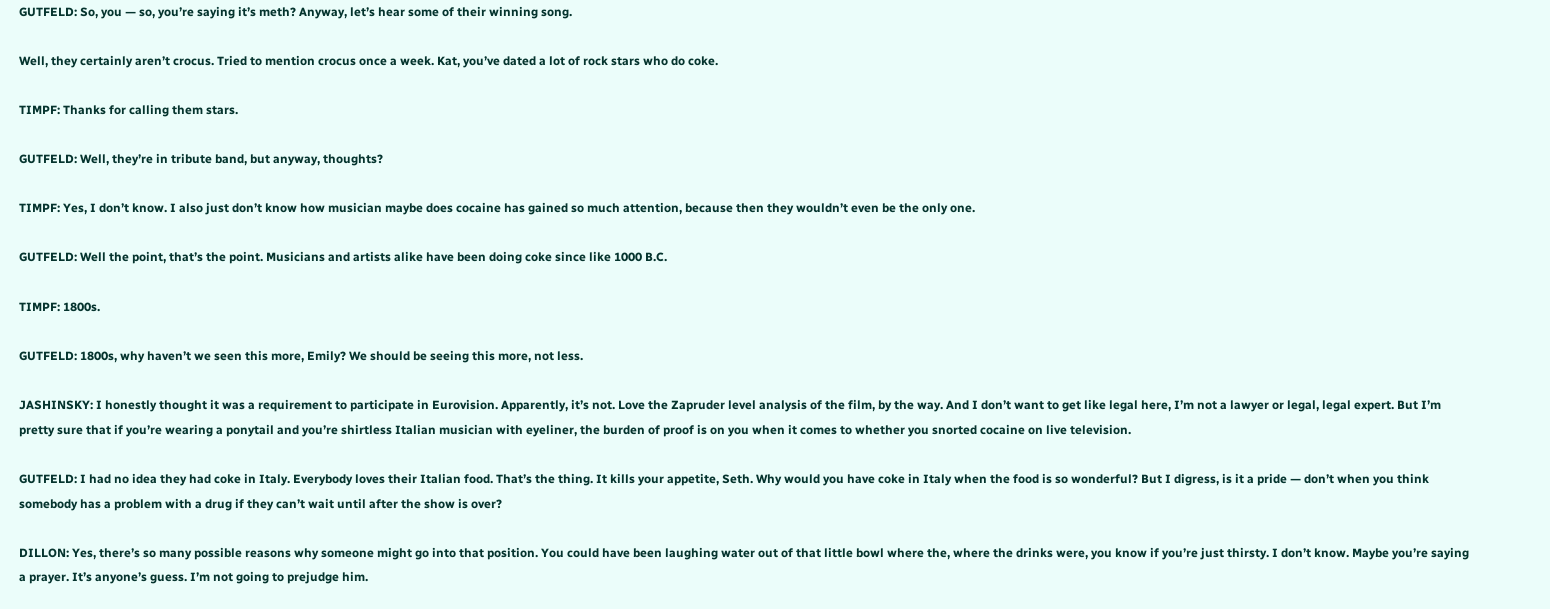GUTFELD: So, you — so, you’re saying it’s meth? Anyway, let’s hear some of their winning song.

Well, they certainly aren’t crocus. Tried to mention crocus once a week. Kat, you’ve dated a lot of rock stars who do coke.

TIMPF: Thanks for calling them stars.

GUTFELD: Well, they’re in tribute band, but anyway, thoughts?

TIMPF: Yes, I don’t know. I also just don’t know how musician maybe does cocaine has gained so much attention, because then they wouldn’t even be the only one.

GUTFELD: Well the point, that’s the point. Musicians and artists alike have been doing coke since like 1000 B.C.

TIMPF: 1800s.

GUTFELD: 1800s, why haven’t we seen this more, Emily? We should be seeing this more, not less.

JASHINSKY: I honestly thought it was a requirement to participate in Eurovision. Apparently, it’s not. Love the Zapruder level analysis of the film, by the way. And I don’t want to get like legal here, I’m not a lawyer or legal, legal expert. But I’m pretty sure that if you’re wearing a ponytail and you’re shirtless Italian musician with eyeliner, the burden of proof is on you when it comes to whether you snorted cocaine on live television.

GUTFELD: I had no idea they had coke in Italy. Everybody loves their Italian food. That’s the thing. It kills your appetite, Seth. Why would you have coke in Italy when the food is so wonderful? But I digress, is it a pride — don’t when you think somebody has a problem with a drug if they can’t wait until after the show is over?

DILLON: Yes, there’s so many possible reasons why someone might go into that position. You could have been laughing water out of that little bowl where the, where the drinks were, you know if you’re just thirsty. I don’t know. Maybe you’re saying a prayer. It’s anyone’s guess. I’m not going to prejudge him.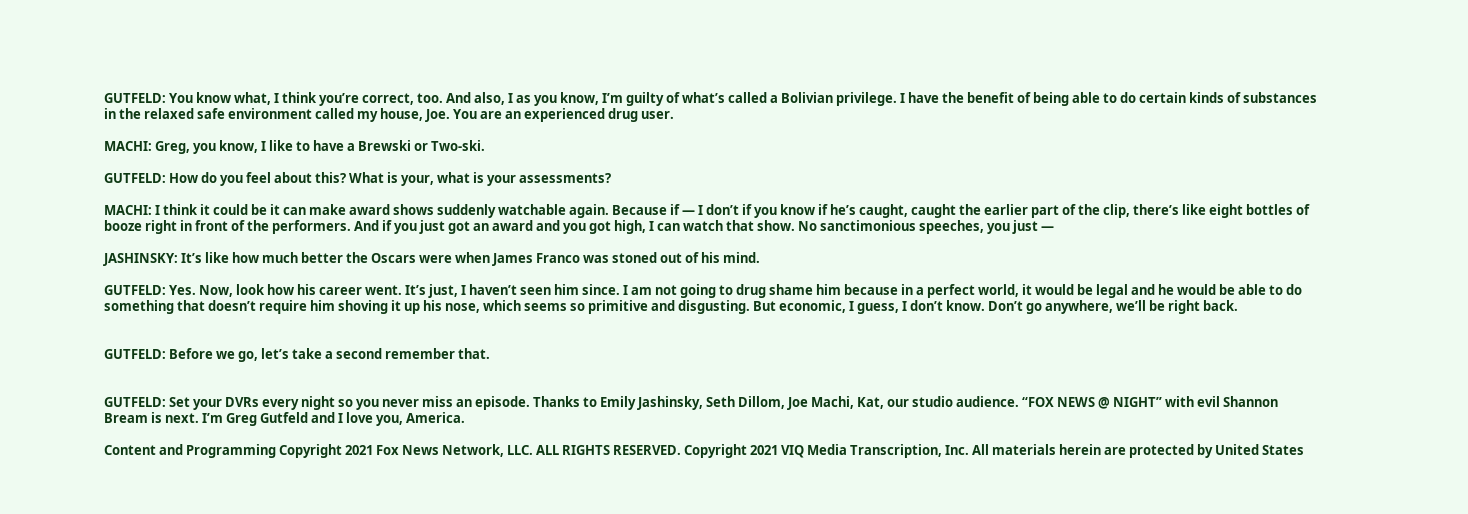GUTFELD: You know what, I think you’re correct, too. And also, I as you know, I’m guilty of what’s called a Bolivian privilege. I have the benefit of being able to do certain kinds of substances in the relaxed safe environment called my house, Joe. You are an experienced drug user.

MACHI: Greg, you know, I like to have a Brewski or Two-ski.

GUTFELD: How do you feel about this? What is your, what is your assessments?

MACHI: I think it could be it can make award shows suddenly watchable again. Because if — I don’t if you know if he’s caught, caught the earlier part of the clip, there’s like eight bottles of booze right in front of the performers. And if you just got an award and you got high, I can watch that show. No sanctimonious speeches, you just —

JASHINSKY: It’s like how much better the Oscars were when James Franco was stoned out of his mind.

GUTFELD: Yes. Now, look how his career went. It’s just, I haven’t seen him since. I am not going to drug shame him because in a perfect world, it would be legal and he would be able to do something that doesn’t require him shoving it up his nose, which seems so primitive and disgusting. But economic, I guess, I don’t know. Don’t go anywhere, we’ll be right back.


GUTFELD: Before we go, let’s take a second remember that.


GUTFELD: Set your DVRs every night so you never miss an episode. Thanks to Emily Jashinsky, Seth Dillom, Joe Machi, Kat, our studio audience. “FOX NEWS @ NIGHT” with evil Shannon Bream is next. I’m Greg Gutfeld and I love you, America.

Content and Programming Copyright 2021 Fox News Network, LLC. ALL RIGHTS RESERVED. Copyright 2021 VIQ Media Transcription, Inc. All materials herein are protected by United States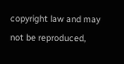copyright law and may not be reproduced,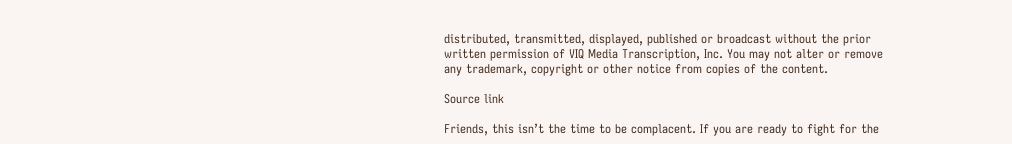distributed, transmitted, displayed, published or broadcast without the prior written permission of VIQ Media Transcription, Inc. You may not alter or remove any trademark, copyright or other notice from copies of the content.

Source link

Friends, this isn’t the time to be complacent. If you are ready to fight for the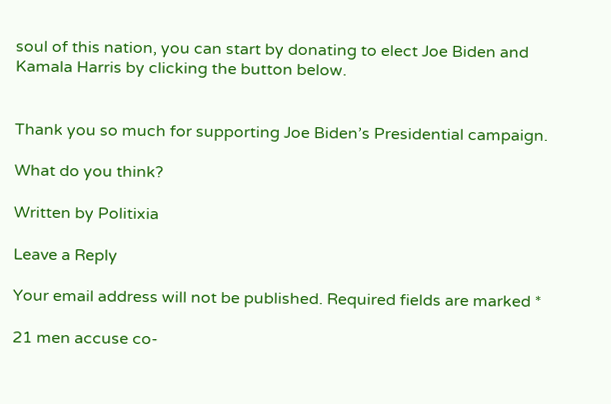soul of this nation, you can start by donating to elect Joe Biden and Kamala Harris by clicking the button below.


Thank you so much for supporting Joe Biden’s Presidential campaign.

What do you think?

Written by Politixia

Leave a Reply

Your email address will not be published. Required fields are marked *

21 men accuse co-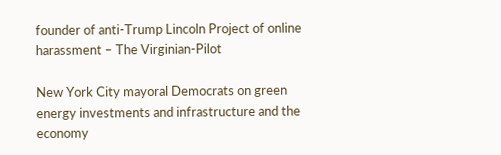founder of anti-Trump Lincoln Project of online harassment – The Virginian-Pilot

New York City mayoral Democrats on green energy investments and infrastructure and the economy